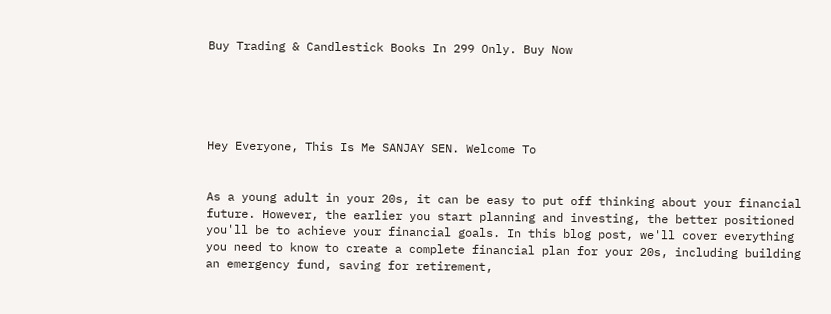Buy Trading & Candlestick Books In 299 Only. Buy Now





Hey Everyone, This Is Me SANJAY SEN. Welcome To


As a young adult in your 20s, it can be easy to put off thinking about your financial future. However, the earlier you start planning and investing, the better positioned you'll be to achieve your financial goals. In this blog post, we'll cover everything you need to know to create a complete financial plan for your 20s, including building an emergency fund, saving for retirement,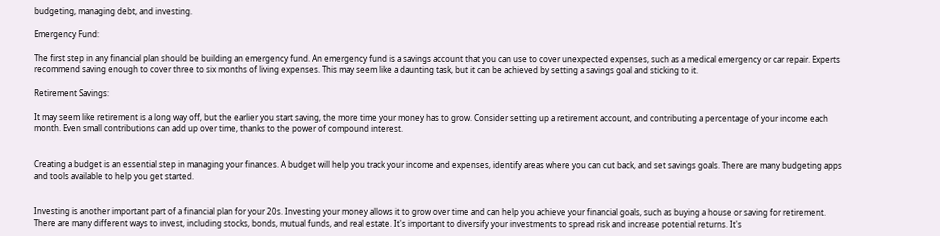budgeting, managing debt, and investing.

Emergency Fund:

The first step in any financial plan should be building an emergency fund. An emergency fund is a savings account that you can use to cover unexpected expenses, such as a medical emergency or car repair. Experts recommend saving enough to cover three to six months of living expenses. This may seem like a daunting task, but it can be achieved by setting a savings goal and sticking to it.

Retirement Savings:

It may seem like retirement is a long way off, but the earlier you start saving, the more time your money has to grow. Consider setting up a retirement account, and contributing a percentage of your income each month. Even small contributions can add up over time, thanks to the power of compound interest.


Creating a budget is an essential step in managing your finances. A budget will help you track your income and expenses, identify areas where you can cut back, and set savings goals. There are many budgeting apps and tools available to help you get started.


Investing is another important part of a financial plan for your 20s. Investing your money allows it to grow over time and can help you achieve your financial goals, such as buying a house or saving for retirement. There are many different ways to invest, including stocks, bonds, mutual funds, and real estate. It's important to diversify your investments to spread risk and increase potential returns. It's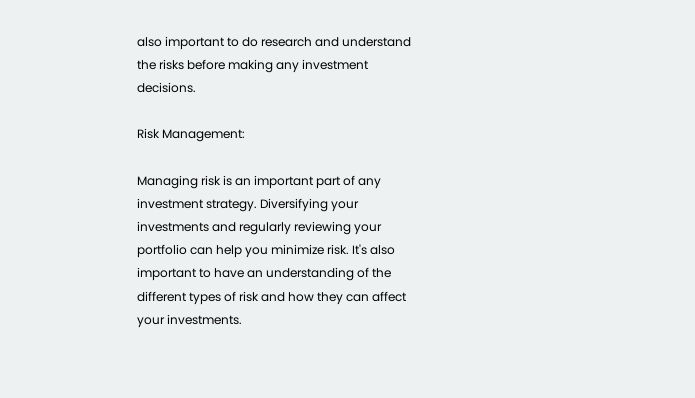also important to do research and understand the risks before making any investment decisions.

Risk Management:

Managing risk is an important part of any investment strategy. Diversifying your investments and regularly reviewing your portfolio can help you minimize risk. It's also important to have an understanding of the different types of risk and how they can affect your investments.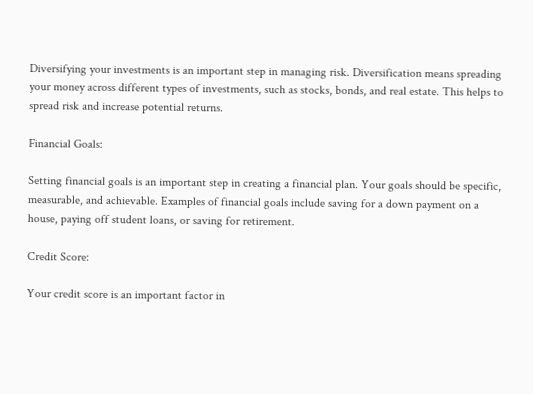Diversifying your investments is an important step in managing risk. Diversification means spreading your money across different types of investments, such as stocks, bonds, and real estate. This helps to spread risk and increase potential returns.

Financial Goals:

Setting financial goals is an important step in creating a financial plan. Your goals should be specific, measurable, and achievable. Examples of financial goals include saving for a down payment on a house, paying off student loans, or saving for retirement.

Credit Score:

Your credit score is an important factor in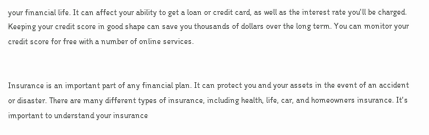your financial life. It can affect your ability to get a loan or credit card, as well as the interest rate you'll be charged. Keeping your credit score in good shape can save you thousands of dollars over the long term. You can monitor your credit score for free with a number of online services.


Insurance is an important part of any financial plan. It can protect you and your assets in the event of an accident or disaster. There are many different types of insurance, including health, life, car, and homeowners insurance. It's important to understand your insurance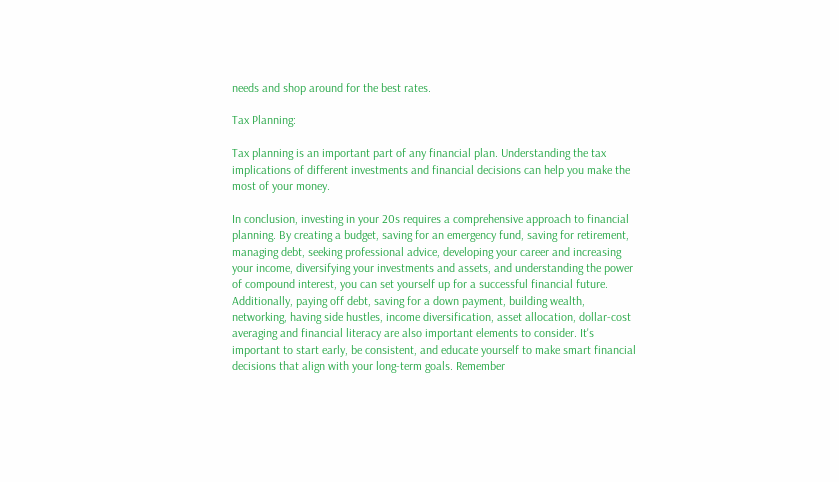needs and shop around for the best rates.

Tax Planning:

Tax planning is an important part of any financial plan. Understanding the tax implications of different investments and financial decisions can help you make the most of your money.

In conclusion, investing in your 20s requires a comprehensive approach to financial planning. By creating a budget, saving for an emergency fund, saving for retirement, managing debt, seeking professional advice, developing your career and increasing your income, diversifying your investments and assets, and understanding the power of compound interest, you can set yourself up for a successful financial future. Additionally, paying off debt, saving for a down payment, building wealth, networking, having side hustles, income diversification, asset allocation, dollar-cost averaging and financial literacy are also important elements to consider. It's important to start early, be consistent, and educate yourself to make smart financial decisions that align with your long-term goals. Remember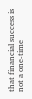that financial success is not a one-time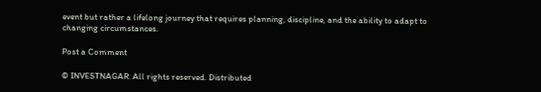event but rather a lifelong journey that requires planning, discipline, and the ability to adapt to changing circumstances.

Post a Comment

© INVESTNAGAR. All rights reserved. Distributed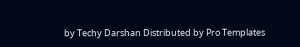by Techy Darshan Distributed by Pro Templates